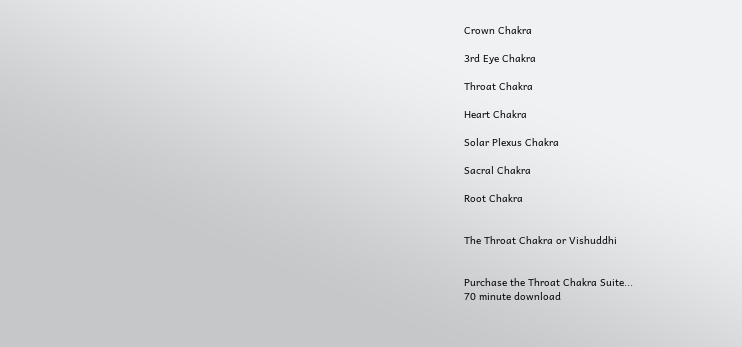Crown Chakra

3rd Eye Chakra

Throat Chakra

Heart Chakra

Solar Plexus Chakra

Sacral Chakra

Root Chakra


The Throat Chakra or Vishuddhi


Purchase the Throat Chakra Suite...
70 minute download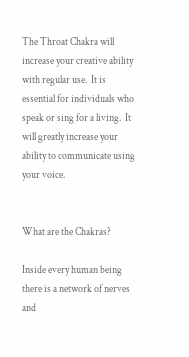The Throat Chakra will increase your creative ability with regular use.  It is essential for individuals who speak or sing for a living.  It will greatly increase your ability to communicate using your voice.


What are the Chakras?

Inside every human being there is a network of nerves and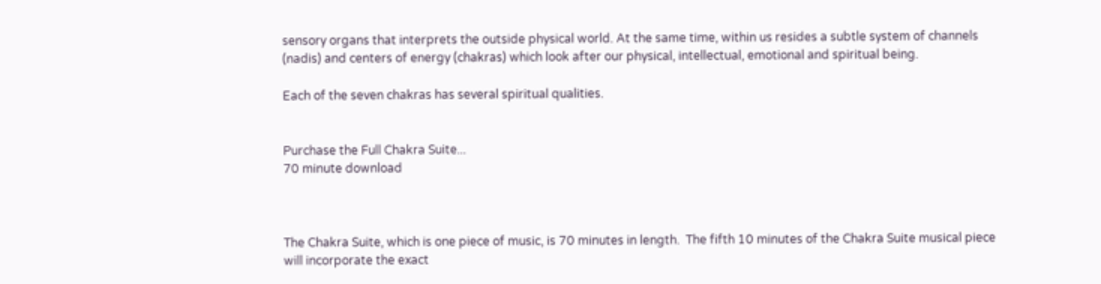sensory organs that interprets the outside physical world. At the same time, within us resides a subtle system of channels (nadis) and centers of energy (chakras) which look after our physical, intellectual, emotional and spiritual being.

Each of the seven chakras has several spiritual qualities.


Purchase the Full Chakra Suite...
70 minute download



The Chakra Suite, which is one piece of music, is 70 minutes in length.  The fifth 10 minutes of the Chakra Suite musical piece will incorporate the exact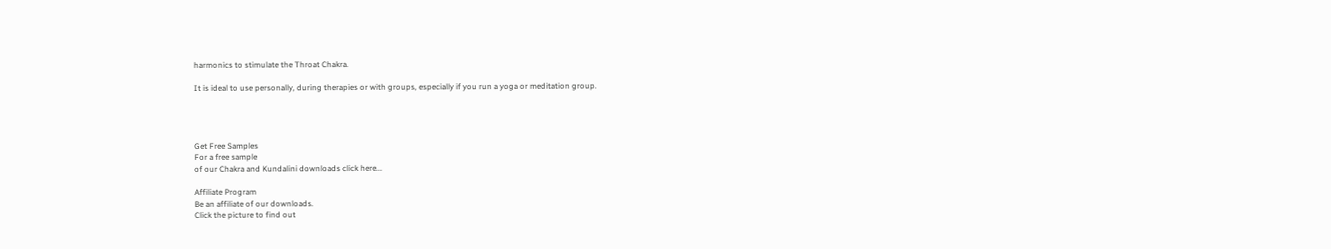harmonics to stimulate the Throat Chakra.

It is ideal to use personally, during therapies or with groups, especially if you run a yoga or meditation group.




Get Free Samples
For a free sample
of our Chakra and Kundalini downloads click here...

Affiliate Program
Be an affiliate of our downloads.
Click the picture to find out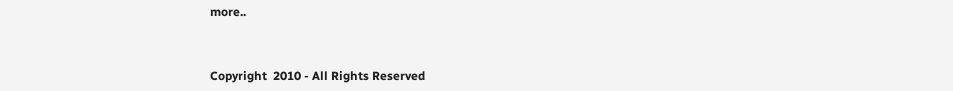more..



Copyright  2010 - All Rights Reserved